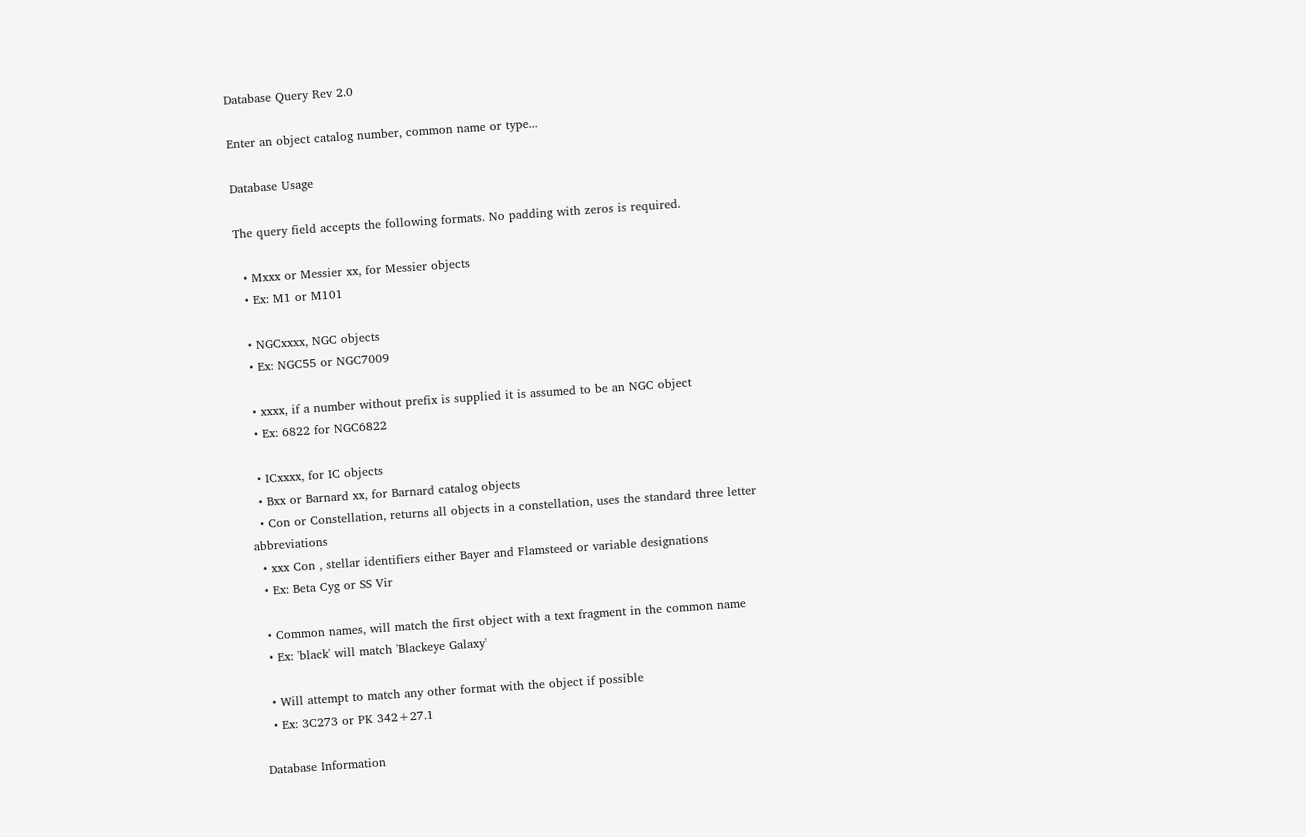Database Query Rev 2.0

Enter an object catalog number, common name or type...

Database Usage

The query field accepts the following formats. No padding with zeros is required.

  • Mxxx or Messier xx, for Messier objects
  • Ex: M1 or M101

  • NGCxxxx, NGC objects
  • Ex: NGC55 or NGC7009

  • xxxx, if a number without prefix is supplied it is assumed to be an NGC object
  • Ex: 6822 for NGC6822

  • ICxxxx, for IC objects
  • Bxx or Barnard xx, for Barnard catalog objects
  • Con or Constellation, returns all objects in a constellation, uses the standard three letter abbreviations
  • xxx Con , stellar identifiers either Bayer and Flamsteed or variable designations
  • Ex: Beta Cyg or SS Vir

  • Common names, will match the first object with a text fragment in the common name
  • Ex: 'black' will match 'Blackeye Galaxy'

  • Will attempt to match any other format with the object if possible
  • Ex: 3C273 or PK 342+27.1

Database Information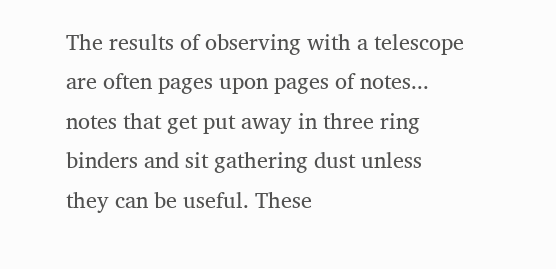The results of observing with a telescope are often pages upon pages of notes... notes that get put away in three ring binders and sit gathering dust unless they can be useful. These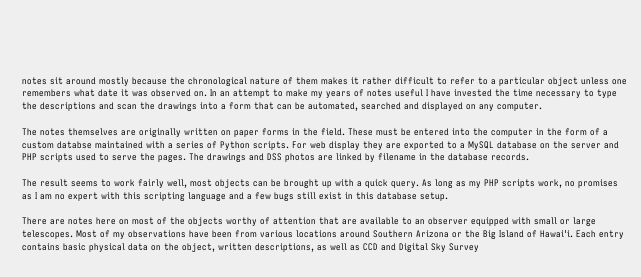notes sit around mostly because the chronological nature of them makes it rather difficult to refer to a particular object unless one remembers what date it was observed on. In an attempt to make my years of notes useful I have invested the time necessary to type the descriptions and scan the drawings into a form that can be automated, searched and displayed on any computer.

The notes themselves are originally written on paper forms in the field. These must be entered into the computer in the form of a custom databse maintained with a series of Python scripts. For web display they are exported to a MySQL database on the server and PHP scripts used to serve the pages. The drawings and DSS photos are linked by filename in the database records.

The result seems to work fairly well, most objects can be brought up with a quick query. As long as my PHP scripts work, no promises as I am no expert with this scripting language and a few bugs still exist in this database setup.

There are notes here on most of the objects worthy of attention that are available to an observer equipped with small or large telescopes. Most of my observations have been from various locations around Southern Arizona or the Big Island of Hawai'i. Each entry contains basic physical data on the object, written descriptions, as well as CCD and Digital Sky Survey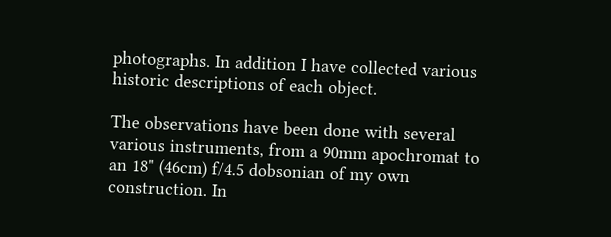photographs. In addition I have collected various historic descriptions of each object.

The observations have been done with several various instruments, from a 90mm apochromat to an 18" (46cm) f/4.5 dobsonian of my own construction. In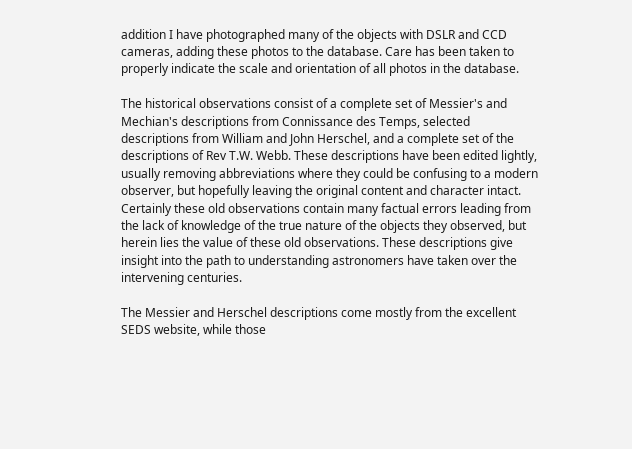addition I have photographed many of the objects with DSLR and CCD cameras, adding these photos to the database. Care has been taken to properly indicate the scale and orientation of all photos in the database.

The historical observations consist of a complete set of Messier's and Mechian's descriptions from Connissance des Temps, selected descriptions from William and John Herschel, and a complete set of the descriptions of Rev T.W. Webb. These descriptions have been edited lightly, usually removing abbreviations where they could be confusing to a modern observer, but hopefully leaving the original content and character intact. Certainly these old observations contain many factual errors leading from the lack of knowledge of the true nature of the objects they observed, but herein lies the value of these old observations. These descriptions give insight into the path to understanding astronomers have taken over the intervening centuries.

The Messier and Herschel descriptions come mostly from the excellent SEDS website, while those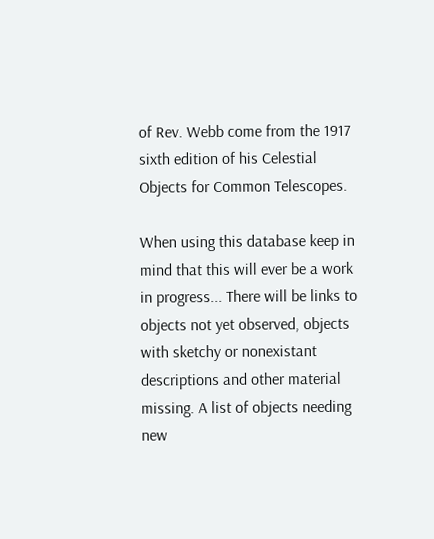of Rev. Webb come from the 1917 sixth edition of his Celestial Objects for Common Telescopes.

When using this database keep in mind that this will ever be a work in progress... There will be links to objects not yet observed, objects with sketchy or nonexistant descriptions and other material missing. A list of objects needing new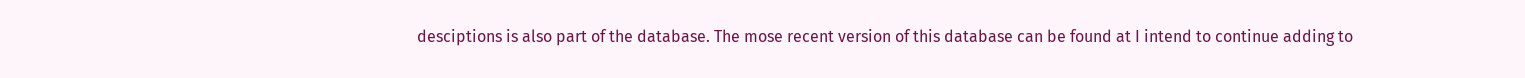desciptions is also part of the database. The mose recent version of this database can be found at I intend to continue adding to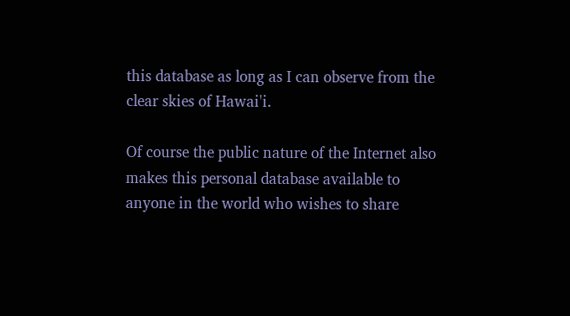this database as long as I can observe from the clear skies of Hawai'i.

Of course the public nature of the Internet also makes this personal database available to anyone in the world who wishes to share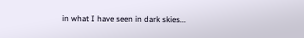in what I have seen in dark skies...